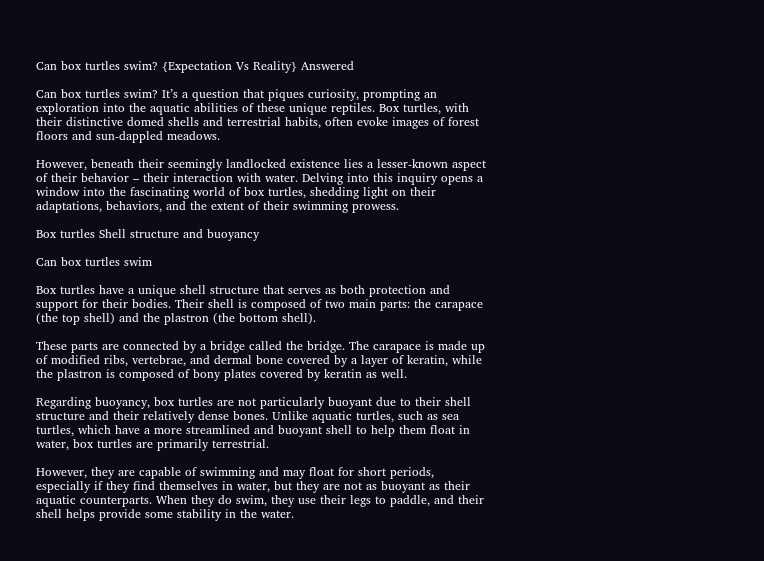Can box turtles swim? {Expectation Vs Reality} Answered

Can box turtles swim? It’s a question that piques curiosity, prompting an exploration into the aquatic abilities of these unique reptiles. Box turtles, with their distinctive domed shells and terrestrial habits, often evoke images of forest floors and sun-dappled meadows.

However, beneath their seemingly landlocked existence lies a lesser-known aspect of their behavior – their interaction with water. Delving into this inquiry opens a window into the fascinating world of box turtles, shedding light on their adaptations, behaviors, and the extent of their swimming prowess.

Box turtles Shell structure and buoyancy

Can box turtles swim

Box turtles have a unique shell structure that serves as both protection and support for their bodies. Their shell is composed of two main parts: the carapace (the top shell) and the plastron (the bottom shell).

These parts are connected by a bridge called the bridge. The carapace is made up of modified ribs, vertebrae, and dermal bone covered by a layer of keratin, while the plastron is composed of bony plates covered by keratin as well.

Regarding buoyancy, box turtles are not particularly buoyant due to their shell structure and their relatively dense bones. Unlike aquatic turtles, such as sea turtles, which have a more streamlined and buoyant shell to help them float in water, box turtles are primarily terrestrial.

However, they are capable of swimming and may float for short periods, especially if they find themselves in water, but they are not as buoyant as their aquatic counterparts. When they do swim, they use their legs to paddle, and their shell helps provide some stability in the water.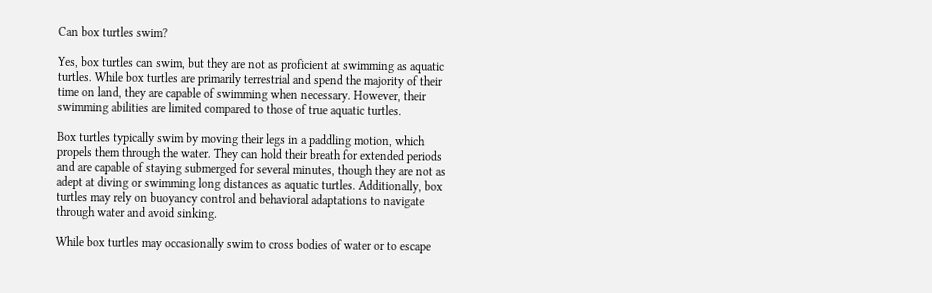Can box turtles swim?

Yes, box turtles can swim, but they are not as proficient at swimming as aquatic turtles. While box turtles are primarily terrestrial and spend the majority of their time on land, they are capable of swimming when necessary. However, their swimming abilities are limited compared to those of true aquatic turtles.

Box turtles typically swim by moving their legs in a paddling motion, which propels them through the water. They can hold their breath for extended periods and are capable of staying submerged for several minutes, though they are not as adept at diving or swimming long distances as aquatic turtles. Additionally, box turtles may rely on buoyancy control and behavioral adaptations to navigate through water and avoid sinking.

While box turtles may occasionally swim to cross bodies of water or to escape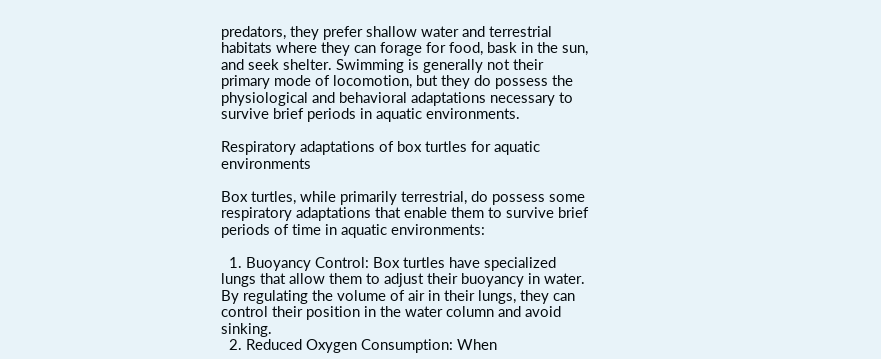predators, they prefer shallow water and terrestrial habitats where they can forage for food, bask in the sun, and seek shelter. Swimming is generally not their primary mode of locomotion, but they do possess the physiological and behavioral adaptations necessary to survive brief periods in aquatic environments.

Respiratory adaptations of box turtles for aquatic environments

Box turtles, while primarily terrestrial, do possess some respiratory adaptations that enable them to survive brief periods of time in aquatic environments:

  1. Buoyancy Control: Box turtles have specialized lungs that allow them to adjust their buoyancy in water. By regulating the volume of air in their lungs, they can control their position in the water column and avoid sinking.
  2. Reduced Oxygen Consumption: When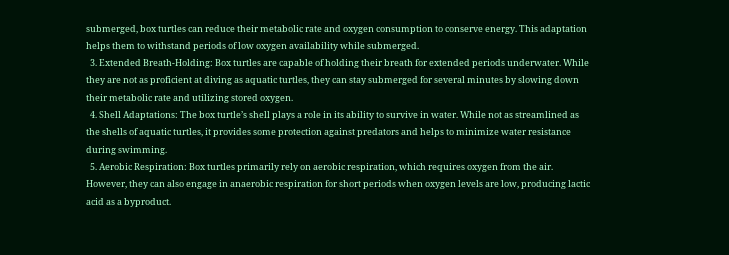submerged, box turtles can reduce their metabolic rate and oxygen consumption to conserve energy. This adaptation helps them to withstand periods of low oxygen availability while submerged.
  3. Extended Breath-Holding: Box turtles are capable of holding their breath for extended periods underwater. While they are not as proficient at diving as aquatic turtles, they can stay submerged for several minutes by slowing down their metabolic rate and utilizing stored oxygen.
  4. Shell Adaptations: The box turtle’s shell plays a role in its ability to survive in water. While not as streamlined as the shells of aquatic turtles, it provides some protection against predators and helps to minimize water resistance during swimming.
  5. Aerobic Respiration: Box turtles primarily rely on aerobic respiration, which requires oxygen from the air. However, they can also engage in anaerobic respiration for short periods when oxygen levels are low, producing lactic acid as a byproduct.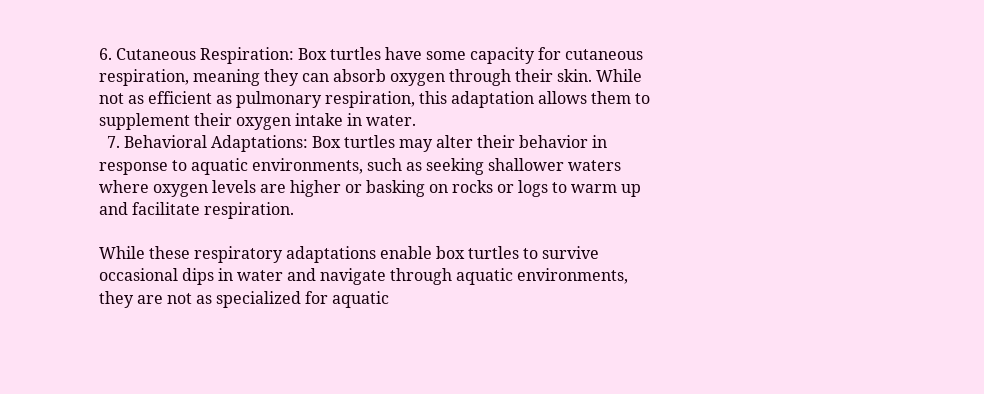6. Cutaneous Respiration: Box turtles have some capacity for cutaneous respiration, meaning they can absorb oxygen through their skin. While not as efficient as pulmonary respiration, this adaptation allows them to supplement their oxygen intake in water.
  7. Behavioral Adaptations: Box turtles may alter their behavior in response to aquatic environments, such as seeking shallower waters where oxygen levels are higher or basking on rocks or logs to warm up and facilitate respiration.

While these respiratory adaptations enable box turtles to survive occasional dips in water and navigate through aquatic environments, they are not as specialized for aquatic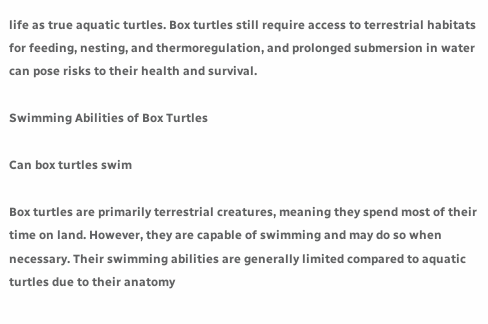life as true aquatic turtles. Box turtles still require access to terrestrial habitats for feeding, nesting, and thermoregulation, and prolonged submersion in water can pose risks to their health and survival.

Swimming Abilities of Box Turtles

Can box turtles swim

Box turtles are primarily terrestrial creatures, meaning they spend most of their time on land. However, they are capable of swimming and may do so when necessary. Their swimming abilities are generally limited compared to aquatic turtles due to their anatomy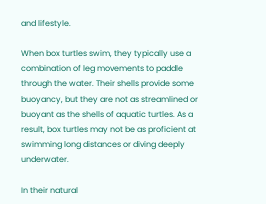and lifestyle.

When box turtles swim, they typically use a combination of leg movements to paddle through the water. Their shells provide some buoyancy, but they are not as streamlined or buoyant as the shells of aquatic turtles. As a result, box turtles may not be as proficient at swimming long distances or diving deeply underwater.

In their natural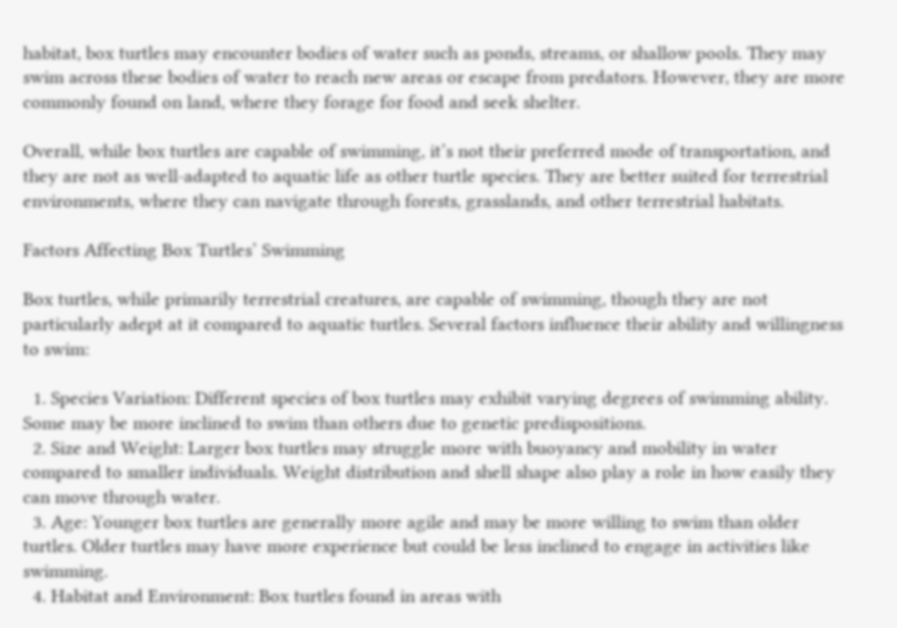habitat, box turtles may encounter bodies of water such as ponds, streams, or shallow pools. They may swim across these bodies of water to reach new areas or escape from predators. However, they are more commonly found on land, where they forage for food and seek shelter.

Overall, while box turtles are capable of swimming, it’s not their preferred mode of transportation, and they are not as well-adapted to aquatic life as other turtle species. They are better suited for terrestrial environments, where they can navigate through forests, grasslands, and other terrestrial habitats.

Factors Affecting Box Turtles’ Swimming

Box turtles, while primarily terrestrial creatures, are capable of swimming, though they are not particularly adept at it compared to aquatic turtles. Several factors influence their ability and willingness to swim:

  1. Species Variation: Different species of box turtles may exhibit varying degrees of swimming ability. Some may be more inclined to swim than others due to genetic predispositions.
  2. Size and Weight: Larger box turtles may struggle more with buoyancy and mobility in water compared to smaller individuals. Weight distribution and shell shape also play a role in how easily they can move through water.
  3. Age: Younger box turtles are generally more agile and may be more willing to swim than older turtles. Older turtles may have more experience but could be less inclined to engage in activities like swimming.
  4. Habitat and Environment: Box turtles found in areas with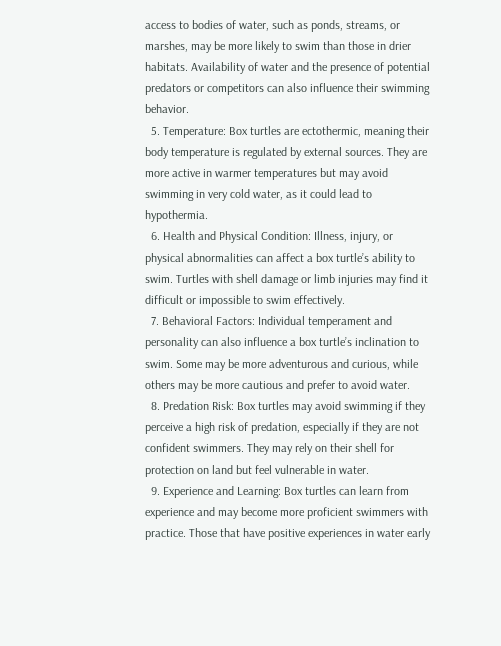access to bodies of water, such as ponds, streams, or marshes, may be more likely to swim than those in drier habitats. Availability of water and the presence of potential predators or competitors can also influence their swimming behavior.
  5. Temperature: Box turtles are ectothermic, meaning their body temperature is regulated by external sources. They are more active in warmer temperatures but may avoid swimming in very cold water, as it could lead to hypothermia.
  6. Health and Physical Condition: Illness, injury, or physical abnormalities can affect a box turtle’s ability to swim. Turtles with shell damage or limb injuries may find it difficult or impossible to swim effectively.
  7. Behavioral Factors: Individual temperament and personality can also influence a box turtle’s inclination to swim. Some may be more adventurous and curious, while others may be more cautious and prefer to avoid water.
  8. Predation Risk: Box turtles may avoid swimming if they perceive a high risk of predation, especially if they are not confident swimmers. They may rely on their shell for protection on land but feel vulnerable in water.
  9. Experience and Learning: Box turtles can learn from experience and may become more proficient swimmers with practice. Those that have positive experiences in water early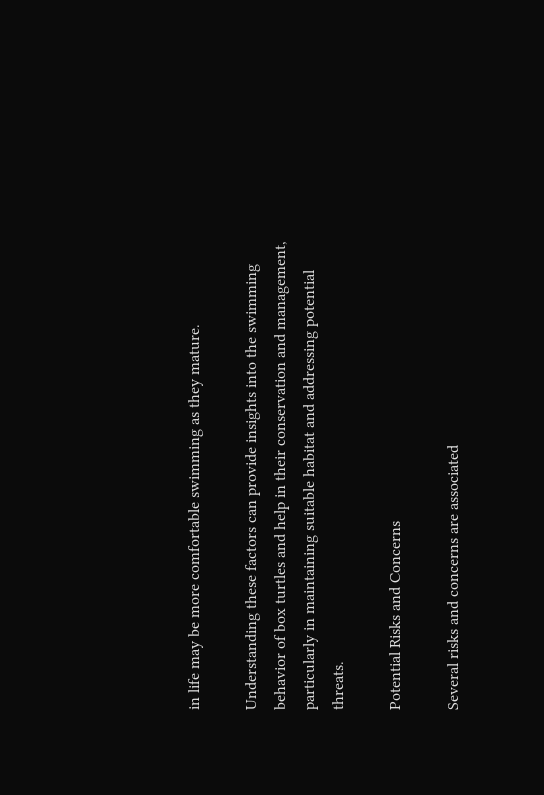in life may be more comfortable swimming as they mature.

Understanding these factors can provide insights into the swimming behavior of box turtles and help in their conservation and management, particularly in maintaining suitable habitat and addressing potential threats.

Potential Risks and Concerns

Several risks and concerns are associated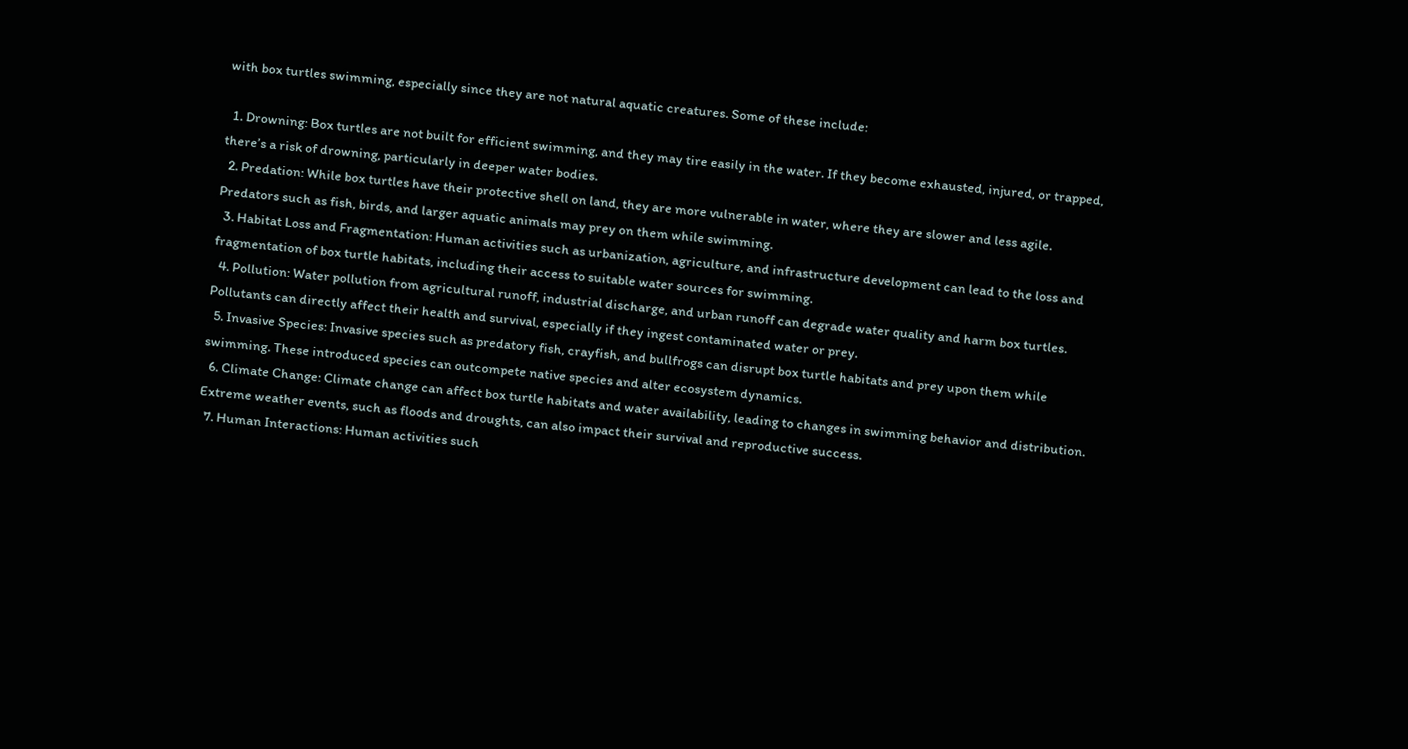with box turtles swimming, especially since they are not natural aquatic creatures. Some of these include:

  1. Drowning: Box turtles are not built for efficient swimming, and they may tire easily in the water. If they become exhausted, injured, or trapped, there’s a risk of drowning, particularly in deeper water bodies.
  2. Predation: While box turtles have their protective shell on land, they are more vulnerable in water, where they are slower and less agile. Predators such as fish, birds, and larger aquatic animals may prey on them while swimming.
  3. Habitat Loss and Fragmentation: Human activities such as urbanization, agriculture, and infrastructure development can lead to the loss and fragmentation of box turtle habitats, including their access to suitable water sources for swimming.
  4. Pollution: Water pollution from agricultural runoff, industrial discharge, and urban runoff can degrade water quality and harm box turtles. Pollutants can directly affect their health and survival, especially if they ingest contaminated water or prey.
  5. Invasive Species: Invasive species such as predatory fish, crayfish, and bullfrogs can disrupt box turtle habitats and prey upon them while swimming. These introduced species can outcompete native species and alter ecosystem dynamics.
  6. Climate Change: Climate change can affect box turtle habitats and water availability, leading to changes in swimming behavior and distribution. Extreme weather events, such as floods and droughts, can also impact their survival and reproductive success.
  7. Human Interactions: Human activities such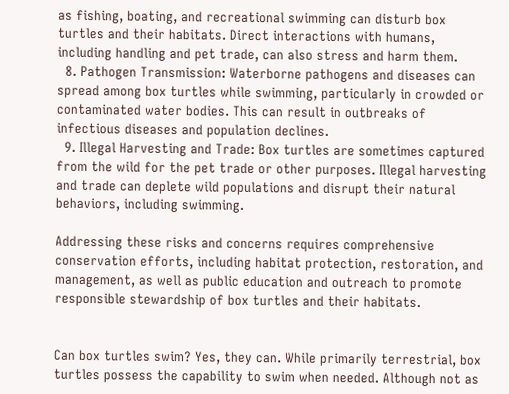as fishing, boating, and recreational swimming can disturb box turtles and their habitats. Direct interactions with humans, including handling and pet trade, can also stress and harm them.
  8. Pathogen Transmission: Waterborne pathogens and diseases can spread among box turtles while swimming, particularly in crowded or contaminated water bodies. This can result in outbreaks of infectious diseases and population declines.
  9. Illegal Harvesting and Trade: Box turtles are sometimes captured from the wild for the pet trade or other purposes. Illegal harvesting and trade can deplete wild populations and disrupt their natural behaviors, including swimming.

Addressing these risks and concerns requires comprehensive conservation efforts, including habitat protection, restoration, and management, as well as public education and outreach to promote responsible stewardship of box turtles and their habitats.


Can box turtles swim? Yes, they can. While primarily terrestrial, box turtles possess the capability to swim when needed. Although not as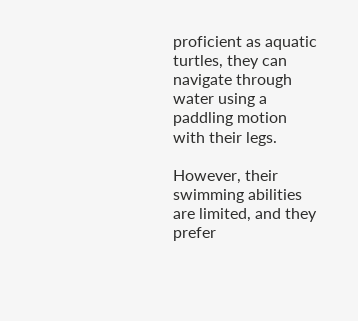proficient as aquatic turtles, they can navigate through water using a paddling motion with their legs.

However, their swimming abilities are limited, and they prefer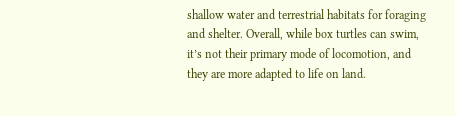shallow water and terrestrial habitats for foraging and shelter. Overall, while box turtles can swim, it’s not their primary mode of locomotion, and they are more adapted to life on land.